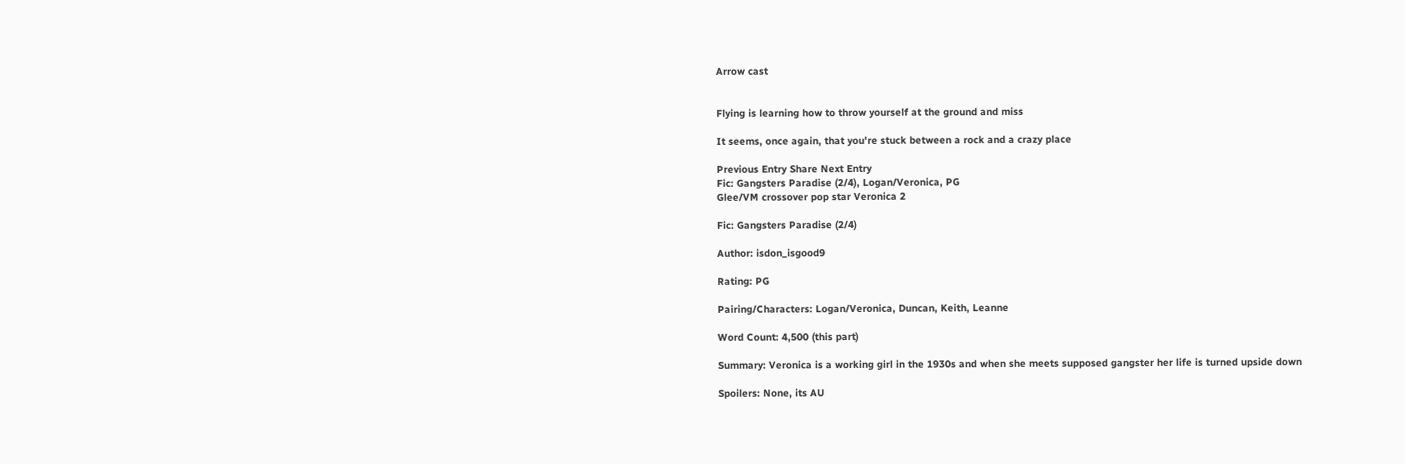Arrow cast


Flying is learning how to throw yourself at the ground and miss

It seems, once again, that you're stuck between a rock and a crazy place

Previous Entry Share Next Entry
Fic: Gangsters Paradise (2/4), Logan/Veronica, PG
Glee/VM crossover pop star Veronica 2

Fic: Gangsters Paradise (2/4)

Author: isdon_isgood9

Rating: PG

Pairing/Characters: Logan/Veronica, Duncan, Keith, Leanne

Word Count: 4,500 (this part)

Summary: Veronica is a working girl in the 1930s and when she meets supposed gangster her life is turned upside down

Spoilers: None, its AU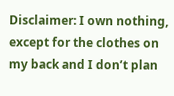Disclaimer: I own nothing, except for the clothes on my back and I don’t plan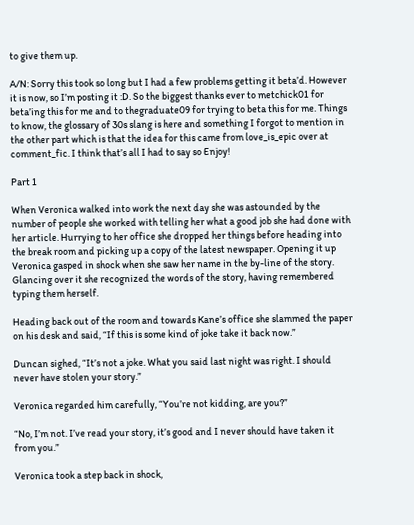to give them up.

A/N: Sorry this took so long but I had a few problems getting it beta’d. However it is now, so I’m posting it :D. So the biggest thanks ever to metchick01 for beta’ing this for me and to thegraduate09 for trying to beta this for me. Things to know, the glossary of 30s slang is here and something I forgot to mention in the other part which is that the idea for this came from love_is_epic over at comment_fic. I think that’s all I had to say so Enjoy!

Part 1

When Veronica walked into work the next day she was astounded by the number of people she worked with telling her what a good job she had done with her article. Hurrying to her office she dropped her things before heading into the break room and picking up a copy of the latest newspaper. Opening it up Veronica gasped in shock when she saw her name in the by-line of the story. Glancing over it she recognized the words of the story, having remembered typing them herself.

Heading back out of the room and towards Kane’s office she slammed the paper on his desk and said, “If this is some kind of joke take it back now.”

Duncan sighed, “It’s not a joke. What you said last night was right. I should never have stolen your story.”

Veronica regarded him carefully, “You’re not kidding, are you?”

“No, I’m not. I’ve read your story, it’s good and I never should have taken it from you.”

Veronica took a step back in shock,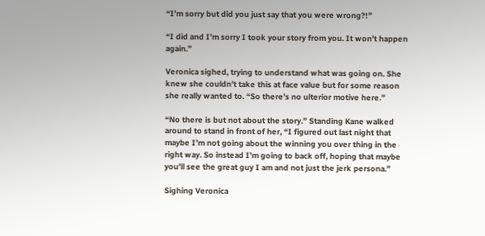“I’m sorry but did you just say that you were wrong?!”

“I did and I’m sorry I took your story from you. It won’t happen again.”

Veronica sighed, trying to understand what was going on. She knew she couldn’t take this at face value but for some reason she really wanted to. “So there’s no ulterior motive here.”

“No there is but not about the story.” Standing Kane walked around to stand in front of her, “I figured out last night that maybe I’m not going about the winning you over thing in the right way. So instead I’m going to back off, hoping that maybe you’ll see the great guy I am and not just the jerk persona.”

Sighing Veronica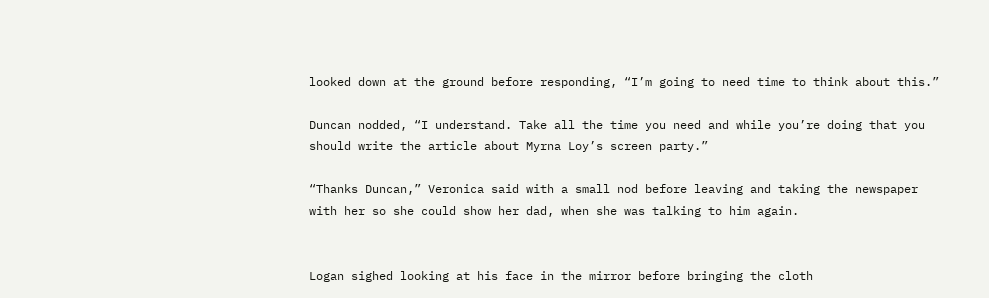looked down at the ground before responding, “I’m going to need time to think about this.”

Duncan nodded, “I understand. Take all the time you need and while you’re doing that you should write the article about Myrna Loy’s screen party.”

“Thanks Duncan,” Veronica said with a small nod before leaving and taking the newspaper with her so she could show her dad, when she was talking to him again.


Logan sighed looking at his face in the mirror before bringing the cloth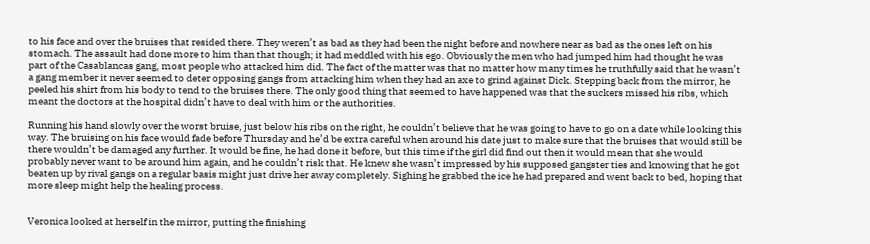to his face and over the bruises that resided there. They weren’t as bad as they had been the night before and nowhere near as bad as the ones left on his stomach. The assault had done more to him than that though; it had meddled with his ego. Obviously the men who had jumped him had thought he was part of the Casablancas gang, most people who attacked him did. The fact of the matter was that no matter how many times he truthfully said that he wasn’t a gang member it never seemed to deter opposing gangs from attacking him when they had an axe to grind against Dick. Stepping back from the mirror, he peeled his shirt from his body to tend to the bruises there. The only good thing that seemed to have happened was that the suckers missed his ribs, which meant the doctors at the hospital didn’t have to deal with him or the authorities.

Running his hand slowly over the worst bruise, just below his ribs on the right, he couldn’t believe that he was going to have to go on a date while looking this way. The bruising on his face would fade before Thursday and he’d be extra careful when around his date just to make sure that the bruises that would still be there wouldn’t be damaged any further. It would be fine, he had done it before, but this time if the girl did find out then it would mean that she would probably never want to be around him again, and he couldn’t risk that. He knew she wasn’t impressed by his supposed gangster ties and knowing that he got beaten up by rival gangs on a regular basis might just drive her away completely. Sighing he grabbed the ice he had prepared and went back to bed, hoping that more sleep might help the healing process.


Veronica looked at herself in the mirror, putting the finishing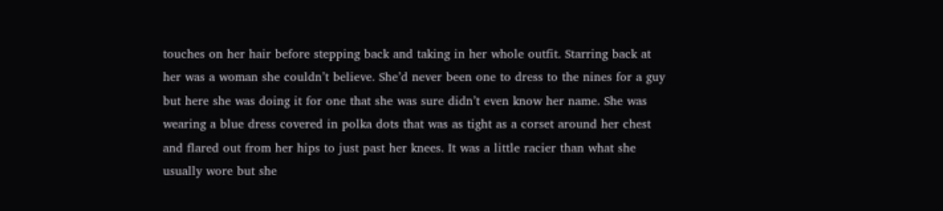touches on her hair before stepping back and taking in her whole outfit. Starring back at her was a woman she couldn’t believe. She’d never been one to dress to the nines for a guy but here she was doing it for one that she was sure didn’t even know her name. She was wearing a blue dress covered in polka dots that was as tight as a corset around her chest and flared out from her hips to just past her knees. It was a little racier than what she usually wore but she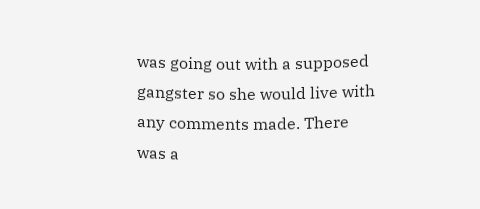was going out with a supposed gangster so she would live with any comments made. There was a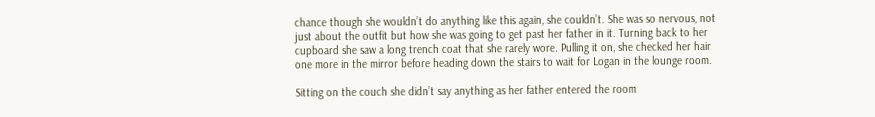chance though she wouldn’t do anything like this again, she couldn’t. She was so nervous, not just about the outfit but how she was going to get past her father in it. Turning back to her cupboard she saw a long trench coat that she rarely wore. Pulling it on, she checked her hair one more in the mirror before heading down the stairs to wait for Logan in the lounge room.

Sitting on the couch she didn’t say anything as her father entered the room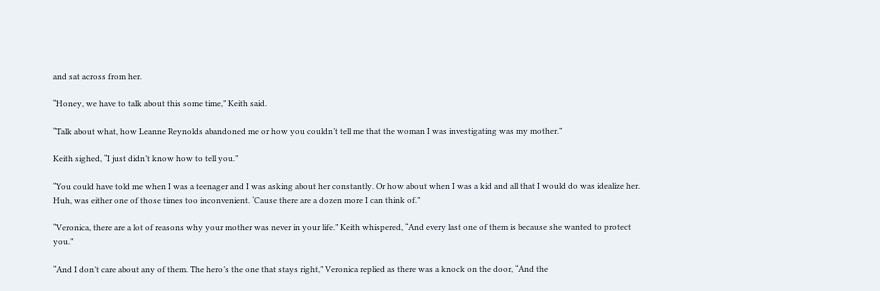and sat across from her.

“Honey, we have to talk about this some time,” Keith said.

“Talk about what, how Leanne Reynolds abandoned me or how you couldn’t tell me that the woman I was investigating was my mother.”

Keith sighed, “I just didn’t know how to tell you.”

“You could have told me when I was a teenager and I was asking about her constantly. Or how about when I was a kid and all that I would do was idealize her. Huh, was either one of those times too inconvenient. ‘Cause there are a dozen more I can think of.”

“Veronica, there are a lot of reasons why your mother was never in your life.” Keith whispered, “And every last one of them is because she wanted to protect you.”

“And I don’t care about any of them. The hero’s the one that stays right,” Veronica replied as there was a knock on the door, “And the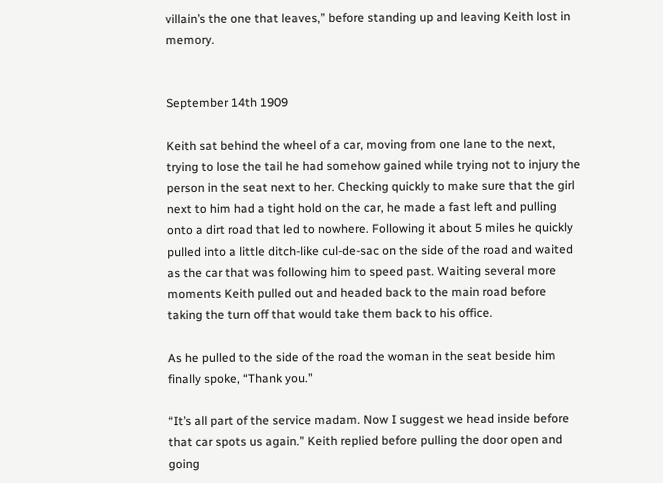villain’s the one that leaves,” before standing up and leaving Keith lost in memory.


September 14th 1909

Keith sat behind the wheel of a car, moving from one lane to the next, trying to lose the tail he had somehow gained while trying not to injury the person in the seat next to her. Checking quickly to make sure that the girl next to him had a tight hold on the car, he made a fast left and pulling onto a dirt road that led to nowhere. Following it about 5 miles he quickly pulled into a little ditch-like cul-de-sac on the side of the road and waited as the car that was following him to speed past. Waiting several more moments Keith pulled out and headed back to the main road before taking the turn off that would take them back to his office.

As he pulled to the side of the road the woman in the seat beside him finally spoke, “Thank you.”

“It’s all part of the service madam. Now I suggest we head inside before that car spots us again.” Keith replied before pulling the door open and going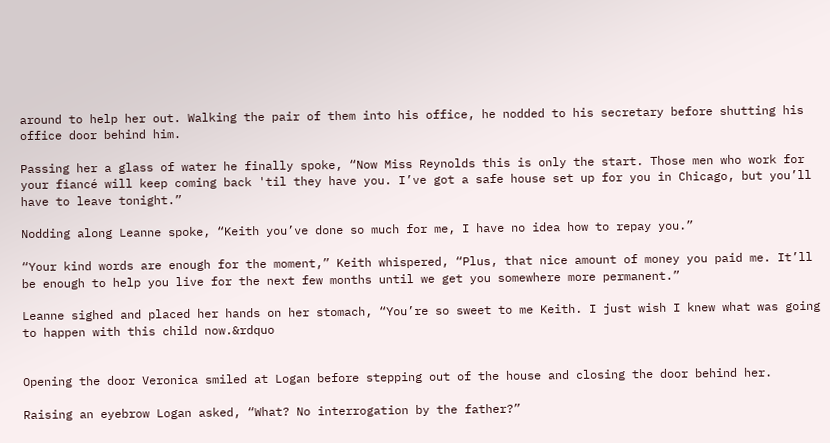around to help her out. Walking the pair of them into his office, he nodded to his secretary before shutting his office door behind him.

Passing her a glass of water he finally spoke, “Now Miss Reynolds this is only the start. Those men who work for your fiancé will keep coming back 'til they have you. I’ve got a safe house set up for you in Chicago, but you’ll have to leave tonight.”

Nodding along Leanne spoke, “Keith you’ve done so much for me, I have no idea how to repay you.”

“Your kind words are enough for the moment,” Keith whispered, “Plus, that nice amount of money you paid me. It’ll be enough to help you live for the next few months until we get you somewhere more permanent.”

Leanne sighed and placed her hands on her stomach, “You’re so sweet to me Keith. I just wish I knew what was going to happen with this child now.&rdquo


Opening the door Veronica smiled at Logan before stepping out of the house and closing the door behind her.

Raising an eyebrow Logan asked, “What? No interrogation by the father?”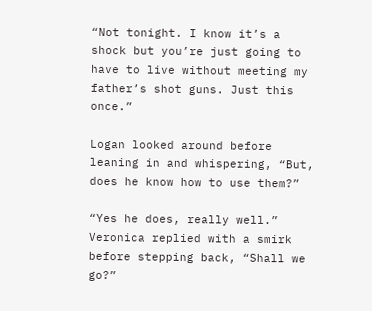“Not tonight. I know it’s a shock but you’re just going to have to live without meeting my father’s shot guns. Just this once.”

Logan looked around before leaning in and whispering, “But, does he know how to use them?”

“Yes he does, really well.” Veronica replied with a smirk before stepping back, “Shall we go?”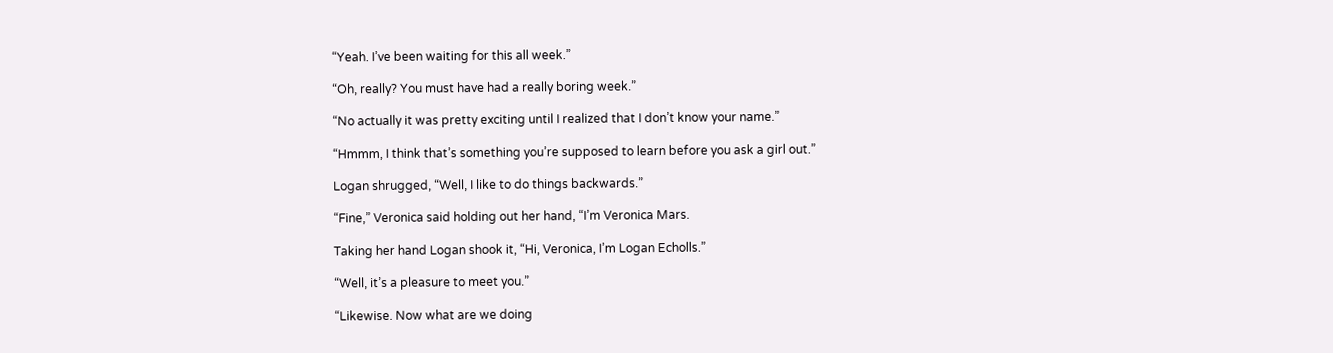“Yeah. I’ve been waiting for this all week.”

“Oh, really? You must have had a really boring week.”

“No actually it was pretty exciting until I realized that I don’t know your name.”

“Hmmm, I think that’s something you’re supposed to learn before you ask a girl out.”

Logan shrugged, “Well, I like to do things backwards.”

“Fine,” Veronica said holding out her hand, “I’m Veronica Mars.

Taking her hand Logan shook it, “Hi, Veronica, I’m Logan Echolls.”

“Well, it’s a pleasure to meet you.”

“Likewise. Now what are we doing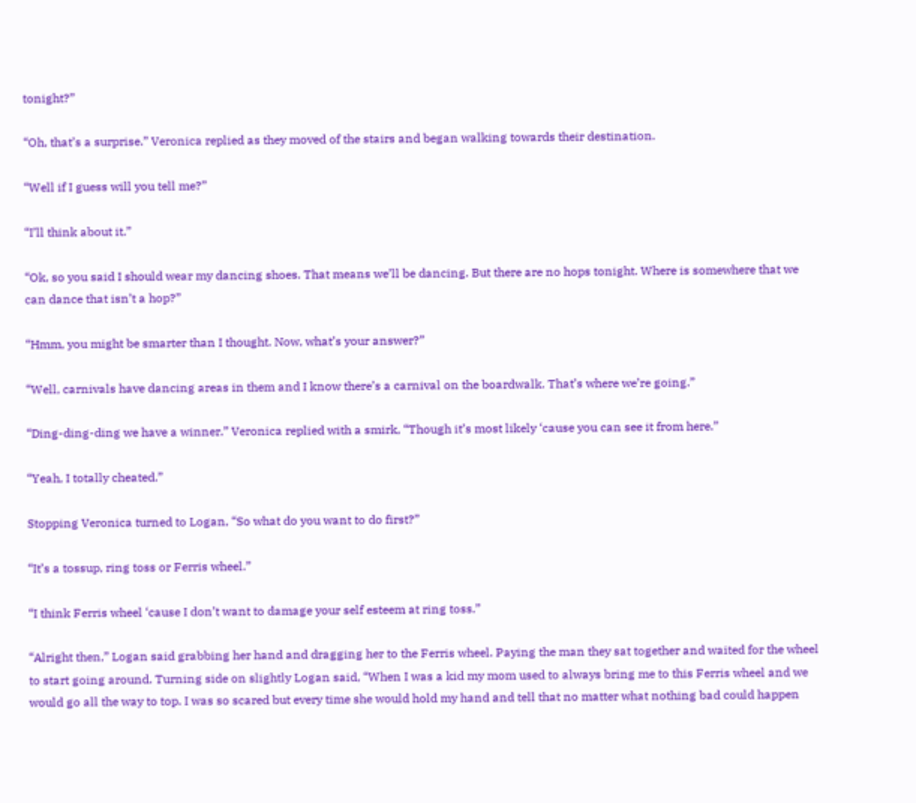tonight?”

“Oh, that’s a surprise.” Veronica replied as they moved of the stairs and began walking towards their destination.

“Well if I guess will you tell me?”

“I’ll think about it.”

“Ok, so you said I should wear my dancing shoes. That means we’ll be dancing. But there are no hops tonight. Where is somewhere that we can dance that isn’t a hop?”

“Hmm, you might be smarter than I thought. Now, what’s your answer?”

“Well, carnivals have dancing areas in them and I know there’s a carnival on the boardwalk. That’s where we’re going.”

“Ding-ding-ding we have a winner.” Veronica replied with a smirk, “Though it’s most likely ‘cause you can see it from here.”

“Yeah, I totally cheated.”

Stopping Veronica turned to Logan, “So what do you want to do first?”

“It’s a tossup, ring toss or Ferris wheel.”

“I think Ferris wheel ‘cause I don’t want to damage your self esteem at ring toss.”

“Alright then,” Logan said grabbing her hand and dragging her to the Ferris wheel. Paying the man they sat together and waited for the wheel to start going around. Turning side on slightly Logan said, “When I was a kid my mom used to always bring me to this Ferris wheel and we would go all the way to top. I was so scared but every time she would hold my hand and tell that no matter what nothing bad could happen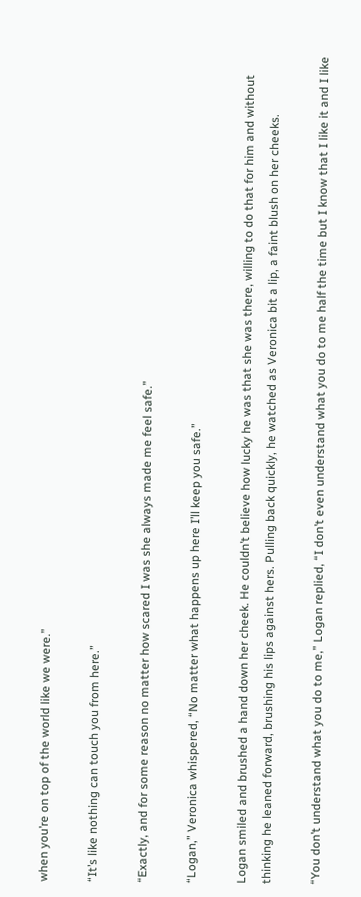when you’re on top of the world like we were.”

“It’s like nothing can touch you from here.”

“Exactly, and for some reason no matter how scared I was she always made me feel safe.”

“Logan,” Veronica whispered, “No matter what happens up here I’ll keep you safe.”

Logan smiled and brushed a hand down her cheek. He couldn’t believe how lucky he was that she was there, willing to do that for him and without thinking he leaned forward, brushing his lips against hers. Pulling back quickly, he watched as Veronica bit a lip, a faint blush on her cheeks.

“You don’t understand what you do to me,” Logan replied, “I don’t even understand what you do to me half the time but I know that I like it and I like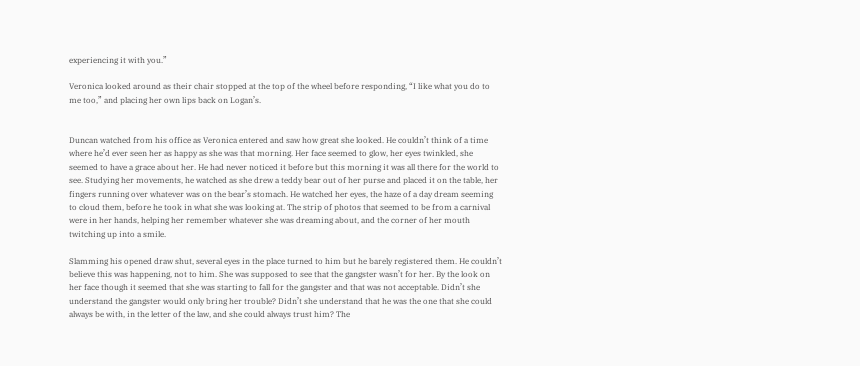experiencing it with you.”

Veronica looked around as their chair stopped at the top of the wheel before responding, “I like what you do to me too,” and placing her own lips back on Logan’s.


Duncan watched from his office as Veronica entered and saw how great she looked. He couldn’t think of a time where he’d ever seen her as happy as she was that morning. Her face seemed to glow, her eyes twinkled, she seemed to have a grace about her. He had never noticed it before but this morning it was all there for the world to see. Studying her movements, he watched as she drew a teddy bear out of her purse and placed it on the table, her fingers running over whatever was on the bear’s stomach. He watched her eyes, the haze of a day dream seeming to cloud them, before he took in what she was looking at. The strip of photos that seemed to be from a carnival were in her hands, helping her remember whatever she was dreaming about, and the corner of her mouth twitching up into a smile.

Slamming his opened draw shut, several eyes in the place turned to him but he barely registered them. He couldn’t believe this was happening, not to him. She was supposed to see that the gangster wasn’t for her. By the look on her face though it seemed that she was starting to fall for the gangster and that was not acceptable. Didn’t she understand the gangster would only bring her trouble? Didn’t she understand that he was the one that she could always be with, in the letter of the law, and she could always trust him? The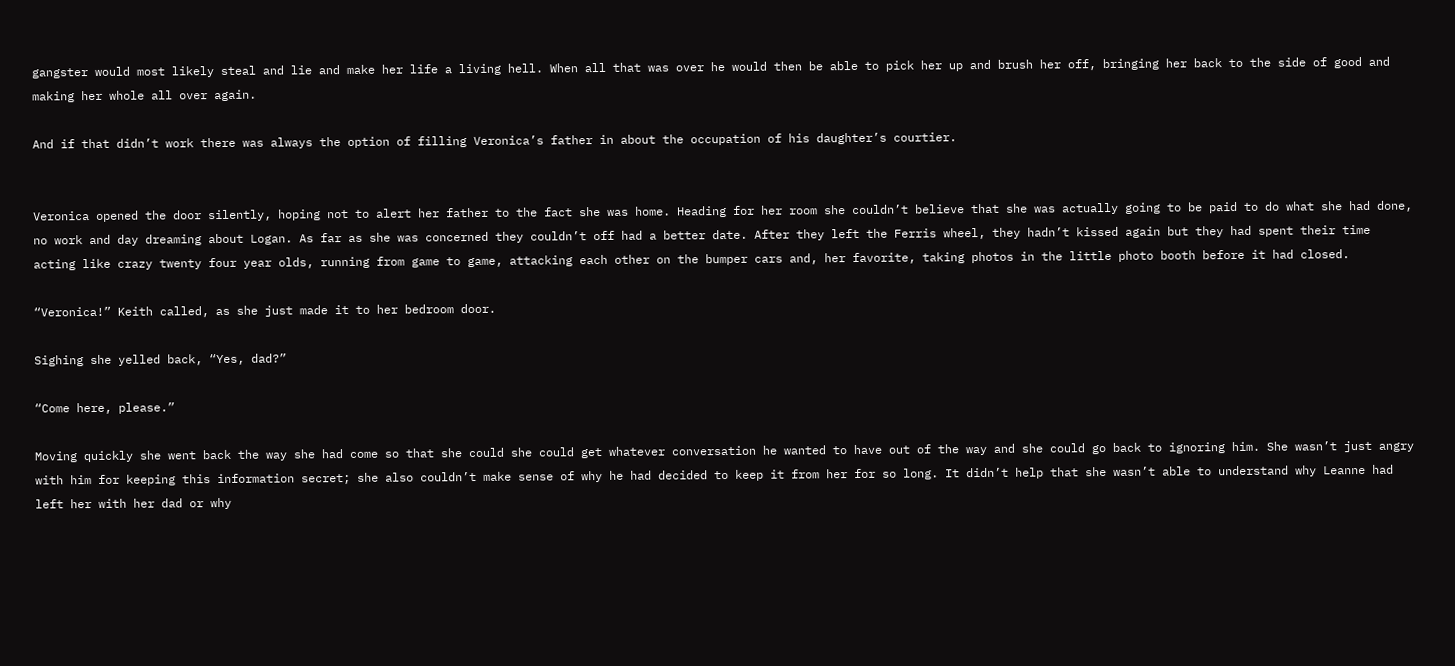gangster would most likely steal and lie and make her life a living hell. When all that was over he would then be able to pick her up and brush her off, bringing her back to the side of good and making her whole all over again.

And if that didn’t work there was always the option of filling Veronica’s father in about the occupation of his daughter’s courtier.


Veronica opened the door silently, hoping not to alert her father to the fact she was home. Heading for her room she couldn’t believe that she was actually going to be paid to do what she had done, no work and day dreaming about Logan. As far as she was concerned they couldn’t off had a better date. After they left the Ferris wheel, they hadn’t kissed again but they had spent their time acting like crazy twenty four year olds, running from game to game, attacking each other on the bumper cars and, her favorite, taking photos in the little photo booth before it had closed.

“Veronica!” Keith called, as she just made it to her bedroom door.

Sighing she yelled back, “Yes, dad?”

“Come here, please.”

Moving quickly she went back the way she had come so that she could she could get whatever conversation he wanted to have out of the way and she could go back to ignoring him. She wasn’t just angry with him for keeping this information secret; she also couldn’t make sense of why he had decided to keep it from her for so long. It didn’t help that she wasn’t able to understand why Leanne had left her with her dad or why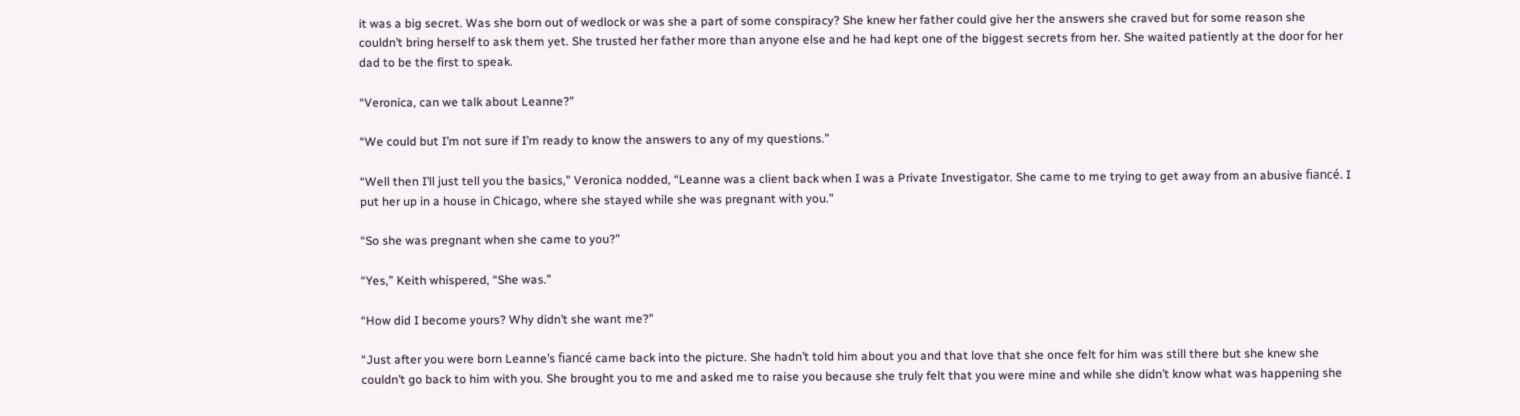it was a big secret. Was she born out of wedlock or was she a part of some conspiracy? She knew her father could give her the answers she craved but for some reason she couldn’t bring herself to ask them yet. She trusted her father more than anyone else and he had kept one of the biggest secrets from her. She waited patiently at the door for her dad to be the first to speak.

“Veronica, can we talk about Leanne?”

“We could but I’m not sure if I’m ready to know the answers to any of my questions.”

“Well then I’ll just tell you the basics,” Veronica nodded, “Leanne was a client back when I was a Private Investigator. She came to me trying to get away from an abusive fiancé. I put her up in a house in Chicago, where she stayed while she was pregnant with you.”

“So she was pregnant when she came to you?”

“Yes,” Keith whispered, “She was.”

“How did I become yours? Why didn’t she want me?”

“Just after you were born Leanne’s fiancé came back into the picture. She hadn’t told him about you and that love that she once felt for him was still there but she knew she couldn’t go back to him with you. She brought you to me and asked me to raise you because she truly felt that you were mine and while she didn’t know what was happening she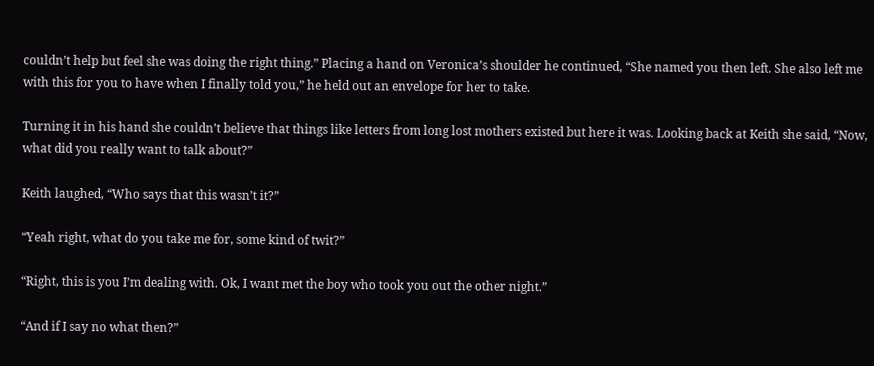couldn’t help but feel she was doing the right thing.” Placing a hand on Veronica’s shoulder he continued, “She named you then left. She also left me with this for you to have when I finally told you,” he held out an envelope for her to take.

Turning it in his hand she couldn’t believe that things like letters from long lost mothers existed but here it was. Looking back at Keith she said, “Now, what did you really want to talk about?”

Keith laughed, “Who says that this wasn’t it?”

“Yeah right, what do you take me for, some kind of twit?”

“Right, this is you I’m dealing with. Ok, I want met the boy who took you out the other night.”

“And if I say no what then?”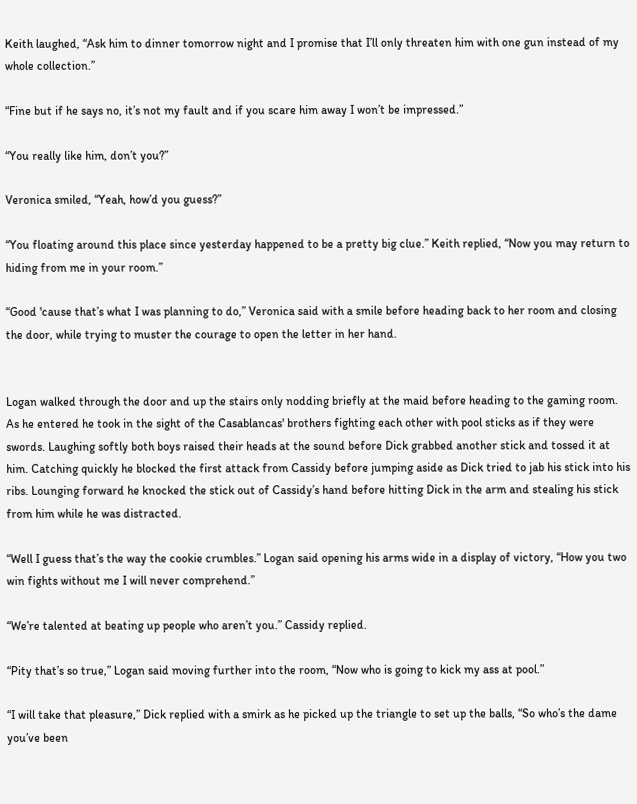Keith laughed, “Ask him to dinner tomorrow night and I promise that I’ll only threaten him with one gun instead of my whole collection.”

“Fine but if he says no, it’s not my fault and if you scare him away I won’t be impressed.”

“You really like him, don’t you?”

Veronica smiled, “Yeah, how’d you guess?”

“You floating around this place since yesterday happened to be a pretty big clue.” Keith replied, “Now you may return to hiding from me in your room.”

“Good 'cause that’s what I was planning to do,” Veronica said with a smile before heading back to her room and closing the door, while trying to muster the courage to open the letter in her hand.


Logan walked through the door and up the stairs only nodding briefly at the maid before heading to the gaming room. As he entered he took in the sight of the Casablancas' brothers fighting each other with pool sticks as if they were swords. Laughing softly both boys raised their heads at the sound before Dick grabbed another stick and tossed it at him. Catching quickly he blocked the first attack from Cassidy before jumping aside as Dick tried to jab his stick into his ribs. Lounging forward he knocked the stick out of Cassidy’s hand before hitting Dick in the arm and stealing his stick from him while he was distracted.

“Well I guess that’s the way the cookie crumbles.” Logan said opening his arms wide in a display of victory, “How you two win fights without me I will never comprehend.”

“We’re talented at beating up people who aren’t you.” Cassidy replied.

“Pity that’s so true,” Logan said moving further into the room, “Now who is going to kick my ass at pool.”

“I will take that pleasure,” Dick replied with a smirk as he picked up the triangle to set up the balls, “So who’s the dame you’ve been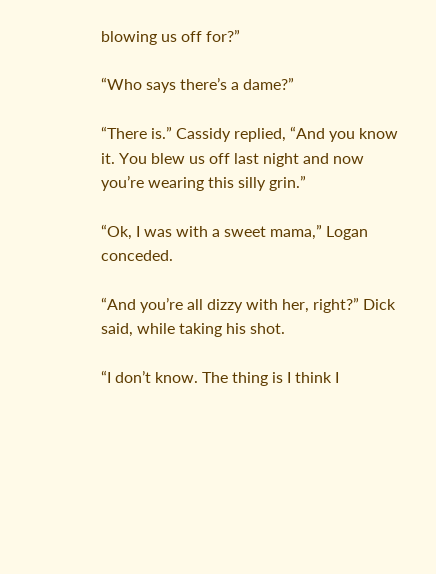blowing us off for?”

“Who says there’s a dame?”

“There is.” Cassidy replied, “And you know it. You blew us off last night and now you’re wearing this silly grin.”

“Ok, I was with a sweet mama,” Logan conceded.

“And you’re all dizzy with her, right?” Dick said, while taking his shot.

“I don’t know. The thing is I think I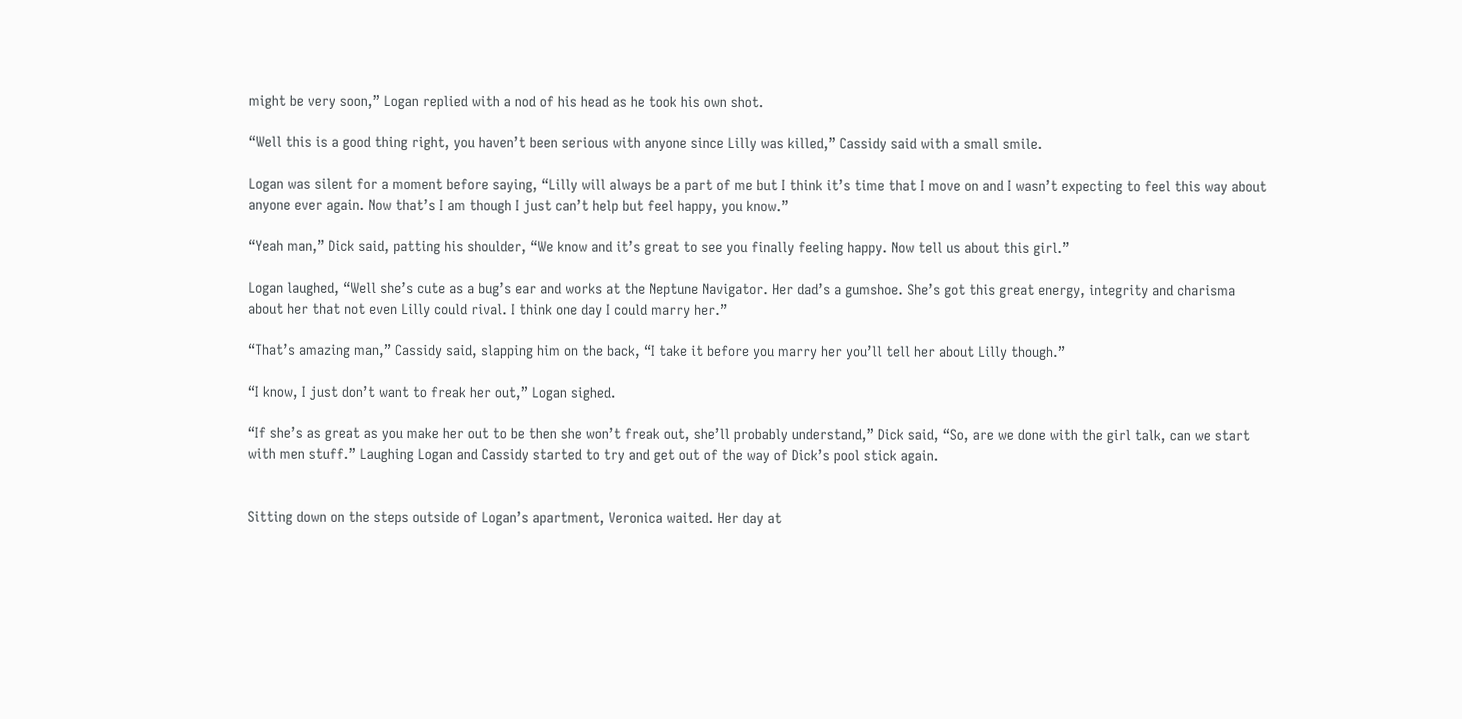might be very soon,” Logan replied with a nod of his head as he took his own shot.

“Well this is a good thing right, you haven’t been serious with anyone since Lilly was killed,” Cassidy said with a small smile.

Logan was silent for a moment before saying, “Lilly will always be a part of me but I think it’s time that I move on and I wasn’t expecting to feel this way about anyone ever again. Now that’s I am though I just can’t help but feel happy, you know.”

“Yeah man,” Dick said, patting his shoulder, “We know and it’s great to see you finally feeling happy. Now tell us about this girl.”

Logan laughed, “Well she’s cute as a bug’s ear and works at the Neptune Navigator. Her dad’s a gumshoe. She’s got this great energy, integrity and charisma about her that not even Lilly could rival. I think one day I could marry her.”

“That’s amazing man,” Cassidy said, slapping him on the back, “I take it before you marry her you’ll tell her about Lilly though.”

“I know, I just don’t want to freak her out,” Logan sighed.

“If she’s as great as you make her out to be then she won’t freak out, she’ll probably understand,” Dick said, “So, are we done with the girl talk, can we start with men stuff.” Laughing Logan and Cassidy started to try and get out of the way of Dick’s pool stick again.


Sitting down on the steps outside of Logan’s apartment, Veronica waited. Her day at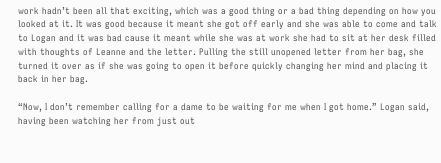work hadn’t been all that exciting, which was a good thing or a bad thing depending on how you looked at it. It was good because it meant she got off early and she was able to come and talk to Logan and it was bad cause it meant while she was at work she had to sit at her desk filled with thoughts of Leanne and the letter. Pulling the still unopened letter from her bag, she turned it over as if she was going to open it before quickly changing her mind and placing it back in her bag.

“Now, I don’t remember calling for a dame to be waiting for me when I got home.” Logan said, having been watching her from just out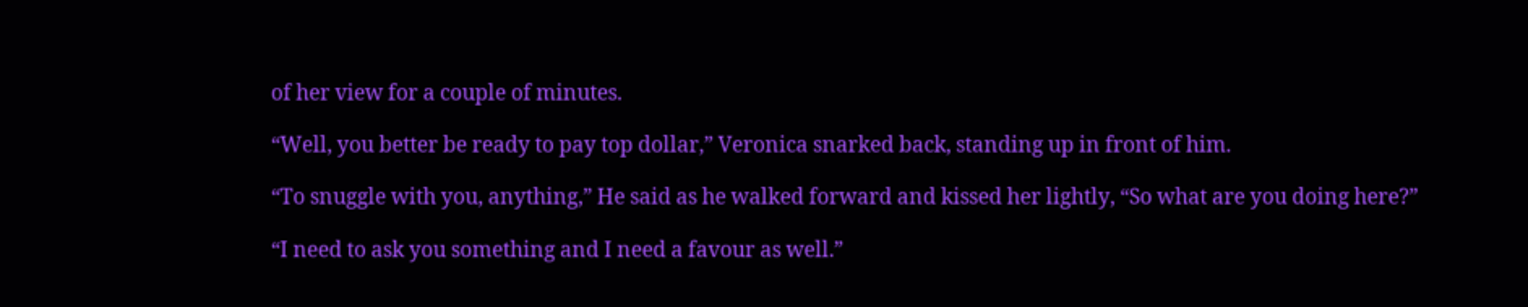of her view for a couple of minutes.

“Well, you better be ready to pay top dollar,” Veronica snarked back, standing up in front of him.

“To snuggle with you, anything,” He said as he walked forward and kissed her lightly, “So what are you doing here?”

“I need to ask you something and I need a favour as well.”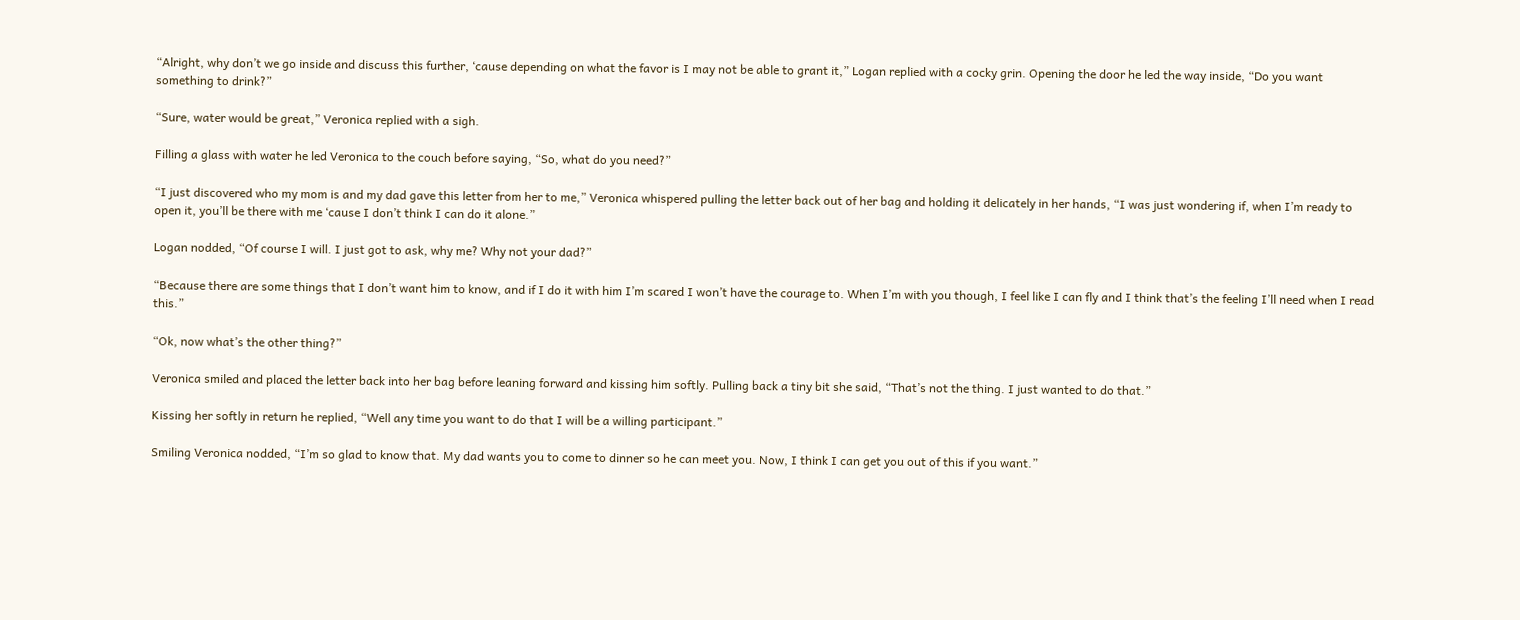“Alright, why don’t we go inside and discuss this further, ‘cause depending on what the favor is I may not be able to grant it,” Logan replied with a cocky grin. Opening the door he led the way inside, “Do you want something to drink?”

“Sure, water would be great,” Veronica replied with a sigh.

Filling a glass with water he led Veronica to the couch before saying, “So, what do you need?”

“I just discovered who my mom is and my dad gave this letter from her to me,” Veronica whispered pulling the letter back out of her bag and holding it delicately in her hands, “I was just wondering if, when I’m ready to open it, you’ll be there with me ‘cause I don’t think I can do it alone.”

Logan nodded, “Of course I will. I just got to ask, why me? Why not your dad?”

“Because there are some things that I don’t want him to know, and if I do it with him I’m scared I won’t have the courage to. When I’m with you though, I feel like I can fly and I think that’s the feeling I’ll need when I read this.”

“Ok, now what’s the other thing?”

Veronica smiled and placed the letter back into her bag before leaning forward and kissing him softly. Pulling back a tiny bit she said, “That’s not the thing. I just wanted to do that.”

Kissing her softly in return he replied, “Well any time you want to do that I will be a willing participant.”

Smiling Veronica nodded, “I’m so glad to know that. My dad wants you to come to dinner so he can meet you. Now, I think I can get you out of this if you want.”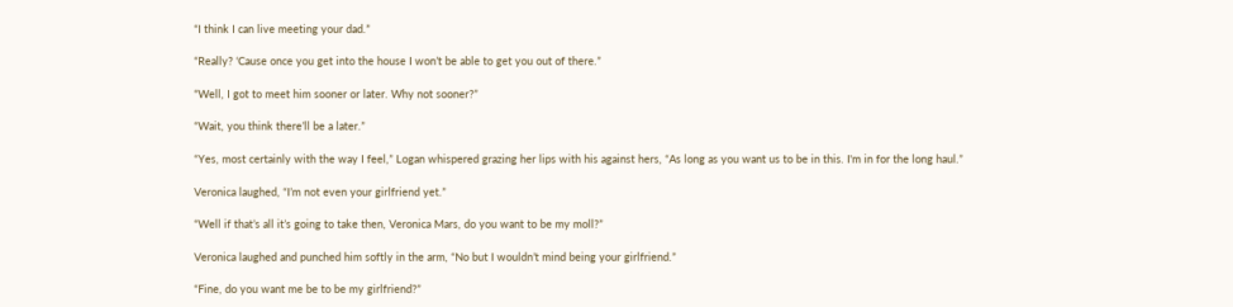“I think I can live meeting your dad.”

“Really? ‘Cause once you get into the house I won’t be able to get you out of there.”

“Well, I got to meet him sooner or later. Why not sooner?”

“Wait, you think there’ll be a later.”

“Yes, most certainly with the way I feel,” Logan whispered grazing her lips with his against hers, “As long as you want us to be in this. I'm in for the long haul.”

Veronica laughed, “I’m not even your girlfriend yet.”

“Well if that’s all it’s going to take then, Veronica Mars, do you want to be my moll?”

Veronica laughed and punched him softly in the arm, “No but I wouldn’t mind being your girlfriend.”

“Fine, do you want me be to be my girlfriend?”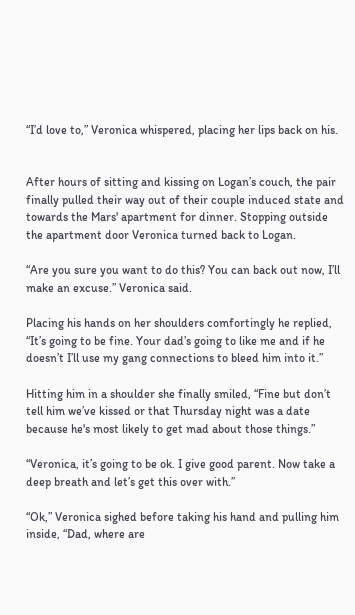“I’d love to,” Veronica whispered, placing her lips back on his.


After hours of sitting and kissing on Logan’s couch, the pair finally pulled their way out of their couple induced state and towards the Mars' apartment for dinner. Stopping outside the apartment door Veronica turned back to Logan.

“Are you sure you want to do this? You can back out now, I’ll make an excuse.” Veronica said.

Placing his hands on her shoulders comfortingly he replied, “It’s going to be fine. Your dad’s going to like me and if he doesn’t I’ll use my gang connections to bleed him into it.”

Hitting him in a shoulder she finally smiled, “Fine but don’t tell him we’ve kissed or that Thursday night was a date because he's most likely to get mad about those things.”

“Veronica, it’s going to be ok. I give good parent. Now take a deep breath and let’s get this over with.”

“Ok,” Veronica sighed before taking his hand and pulling him inside, “Dad, where are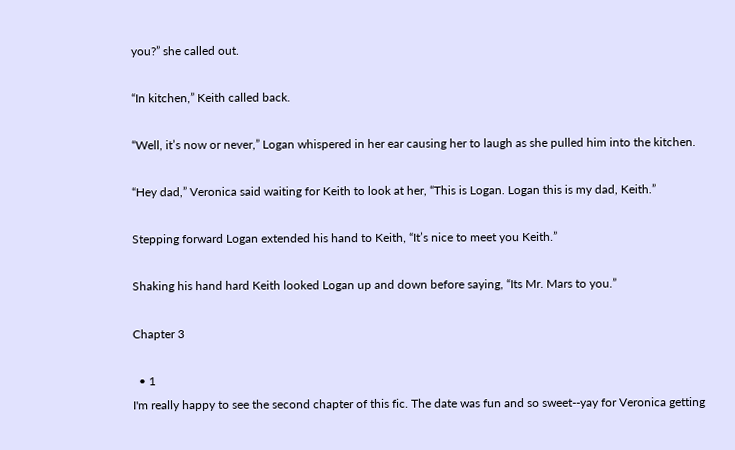you?” she called out.

“In kitchen,” Keith called back.

“Well, it’s now or never,” Logan whispered in her ear causing her to laugh as she pulled him into the kitchen.

“Hey dad,” Veronica said waiting for Keith to look at her, “This is Logan. Logan this is my dad, Keith.”

Stepping forward Logan extended his hand to Keith, “It’s nice to meet you Keith.”

Shaking his hand hard Keith looked Logan up and down before saying, “Its Mr. Mars to you.”

Chapter 3

  • 1
I'm really happy to see the second chapter of this fic. The date was fun and so sweet--yay for Veronica getting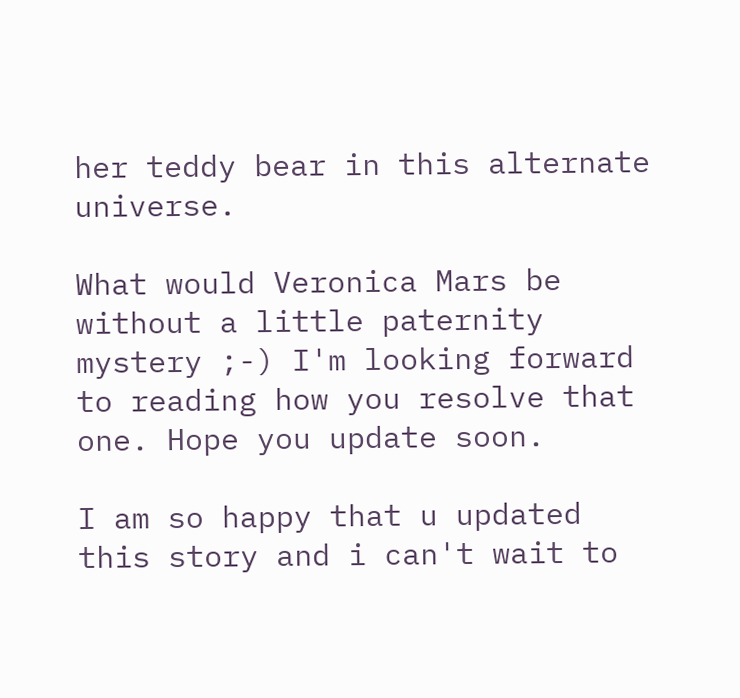her teddy bear in this alternate universe.

What would Veronica Mars be without a little paternity mystery ;-) I'm looking forward to reading how you resolve that one. Hope you update soon.

I am so happy that u updated this story and i can't wait to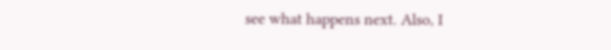see what happens next. Also, I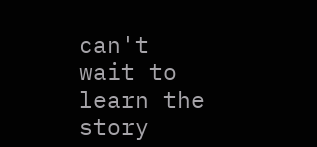can't wait to learn the story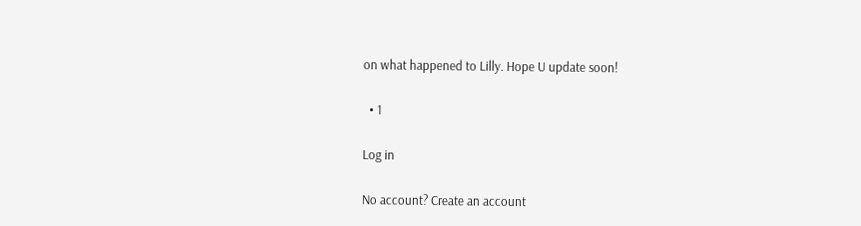on what happened to Lilly. Hope U update soon!

  • 1

Log in

No account? Create an account